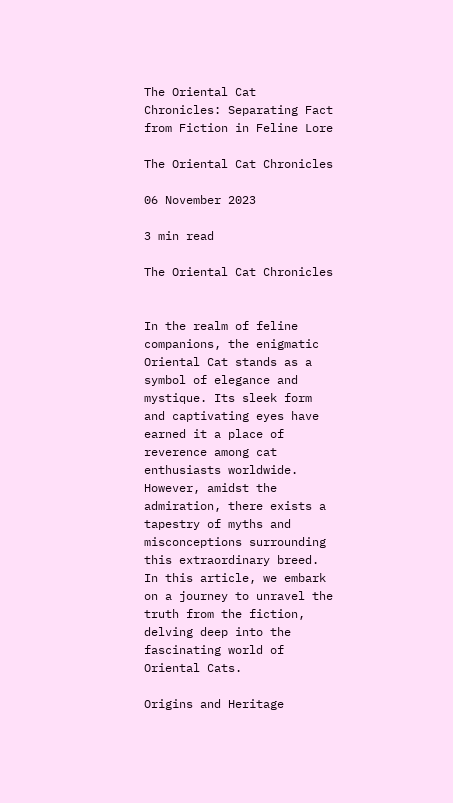The Oriental Cat Chronicles: Separating Fact from Fiction in Feline Lore

The Oriental Cat Chronicles

06 November 2023

3 min read

The Oriental Cat Chronicles


In the realm of feline companions, the enigmatic Oriental Cat stands as a symbol of elegance and mystique. Its sleek form and captivating eyes have earned it a place of reverence among cat enthusiasts worldwide. However, amidst the admiration, there exists a tapestry of myths and misconceptions surrounding this extraordinary breed. In this article, we embark on a journey to unravel the truth from the fiction, delving deep into the fascinating world of Oriental Cats.

Origins and Heritage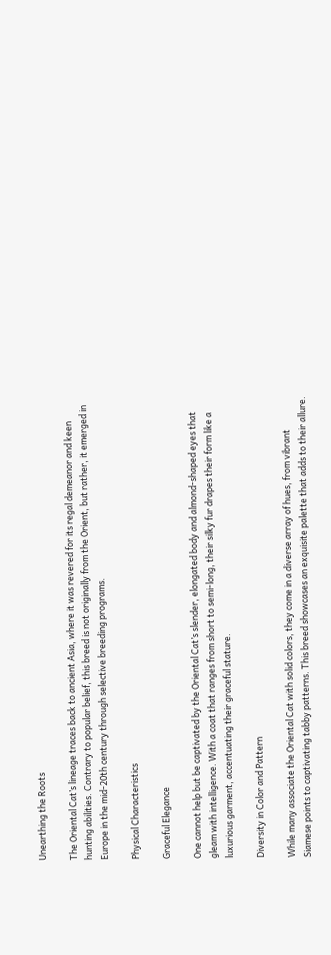Unearthing the Roots

The Oriental Cat’s lineage traces back to ancient Asia, where it was revered for its regal demeanor and keen hunting abilities. Contrary to popular belief, this breed is not originally from the Orient, but rather, it emerged in Europe in the mid-20th century through selective breeding programs.

Physical Characteristics

Graceful Elegance

One cannot help but be captivated by the Oriental Cat’s slender, elongated body and almond-shaped eyes that gleam with intelligence. With a coat that ranges from short to semi-long, their silky fur drapes their form like a luxurious garment, accentuating their graceful stature.

Diversity in Color and Pattern

While many associate the Oriental Cat with solid colors, they come in a diverse array of hues, from vibrant Siamese points to captivating tabby patterns. This breed showcases an exquisite palette that adds to their allure.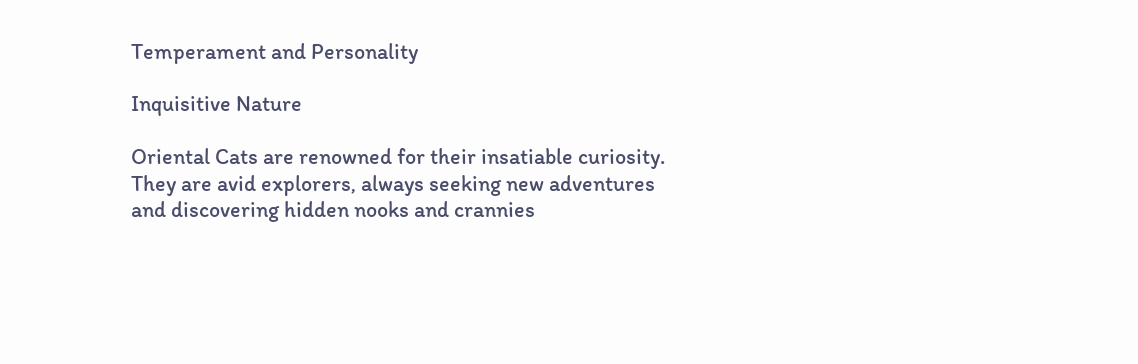Temperament and Personality

Inquisitive Nature

Oriental Cats are renowned for their insatiable curiosity. They are avid explorers, always seeking new adventures and discovering hidden nooks and crannies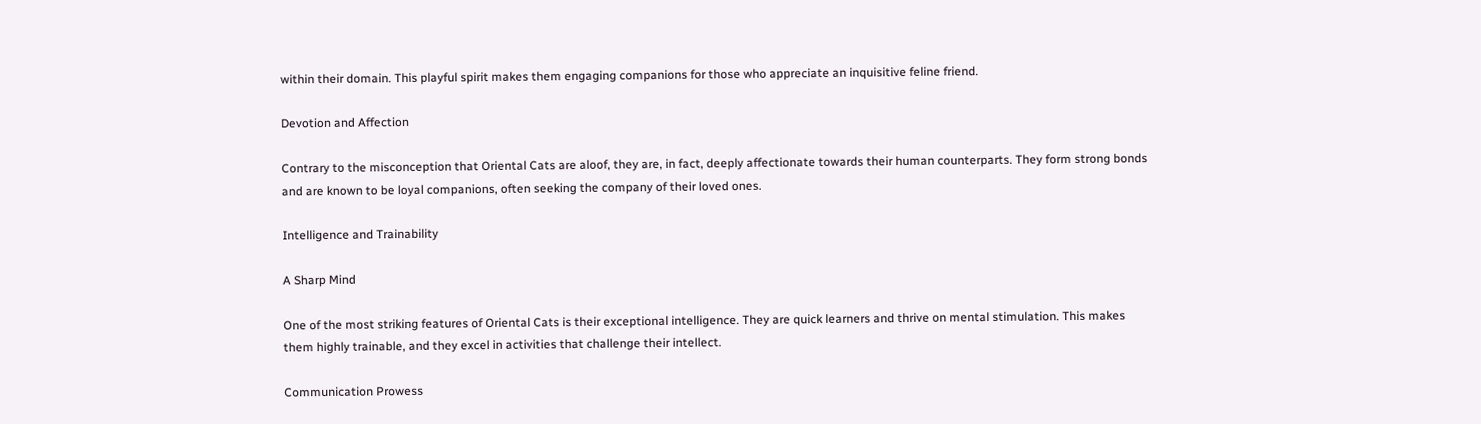within their domain. This playful spirit makes them engaging companions for those who appreciate an inquisitive feline friend.

Devotion and Affection

Contrary to the misconception that Oriental Cats are aloof, they are, in fact, deeply affectionate towards their human counterparts. They form strong bonds and are known to be loyal companions, often seeking the company of their loved ones.

Intelligence and Trainability

A Sharp Mind

One of the most striking features of Oriental Cats is their exceptional intelligence. They are quick learners and thrive on mental stimulation. This makes them highly trainable, and they excel in activities that challenge their intellect.

Communication Prowess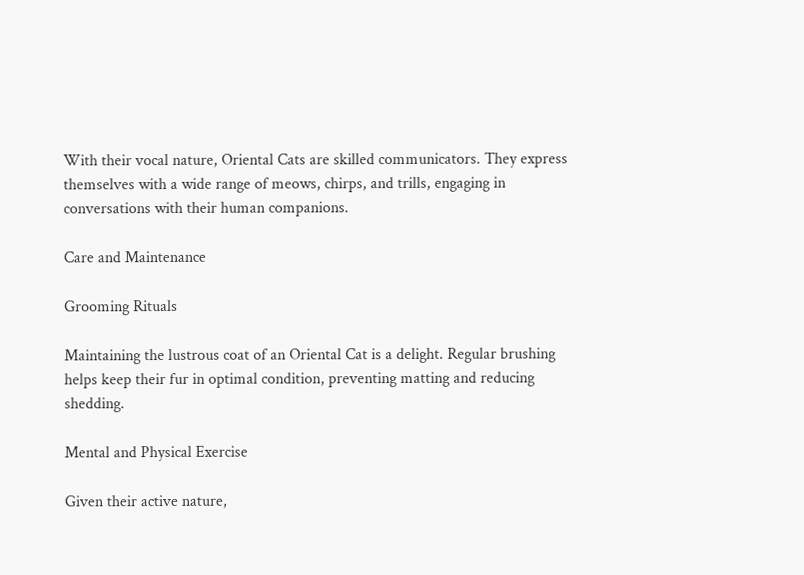With their vocal nature, Oriental Cats are skilled communicators. They express themselves with a wide range of meows, chirps, and trills, engaging in conversations with their human companions.

Care and Maintenance

Grooming Rituals

Maintaining the lustrous coat of an Oriental Cat is a delight. Regular brushing helps keep their fur in optimal condition, preventing matting and reducing shedding.

Mental and Physical Exercise

Given their active nature,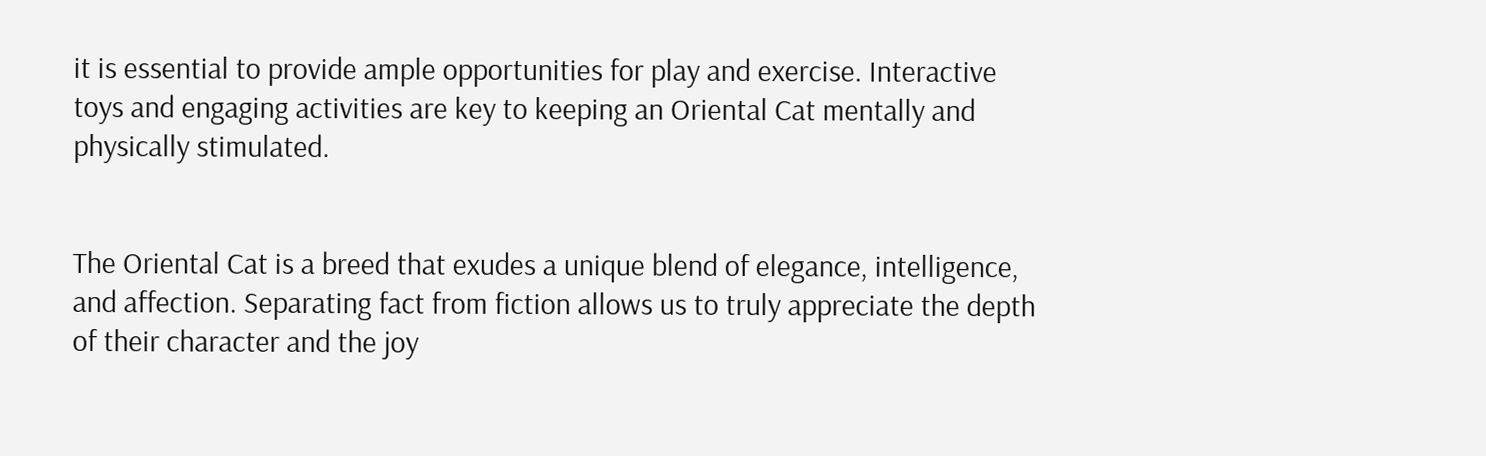it is essential to provide ample opportunities for play and exercise. Interactive toys and engaging activities are key to keeping an Oriental Cat mentally and physically stimulated.


The Oriental Cat is a breed that exudes a unique blend of elegance, intelligence, and affection. Separating fact from fiction allows us to truly appreciate the depth of their character and the joy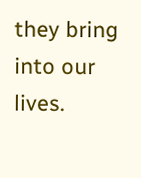they bring into our lives.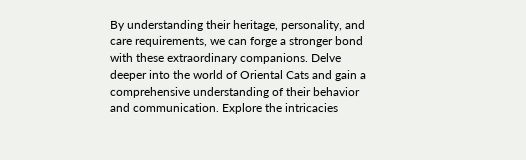By understanding their heritage, personality, and care requirements, we can forge a stronger bond with these extraordinary companions. Delve deeper into the world of Oriental Cats and gain a comprehensive understanding of their behavior and communication. Explore the intricacies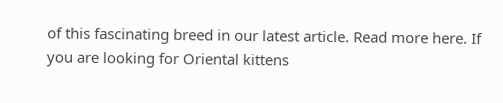of this fascinating breed in our latest article. Read more here. If you are looking for Oriental kittens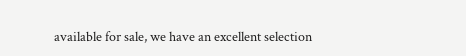available for sale, we have an excellent selection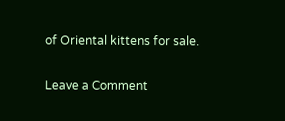of Oriental kittens for sale.

Leave a Comment